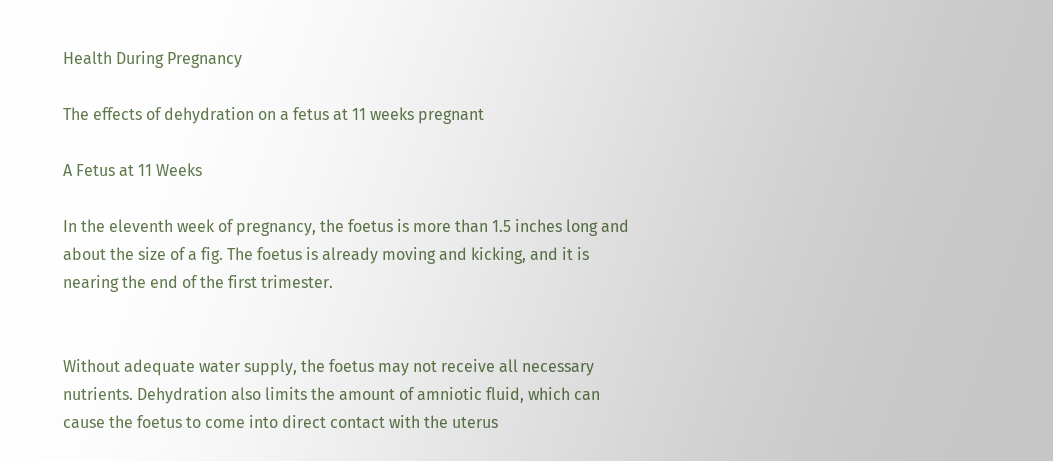Health During Pregnancy

The effects of dehydration on a fetus at 11 weeks pregnant

A Fetus at 11 Weeks

In the eleventh week of pregnancy, the foetus is more than 1.5 inches long and about the size of a fig. The foetus is already moving and kicking, and it is nearing the end of the first trimester.


Without adequate water supply, the foetus may not receive all necessary nutrients. Dehydration also limits the amount of amniotic fluid, which can cause the foetus to come into direct contact with the uterus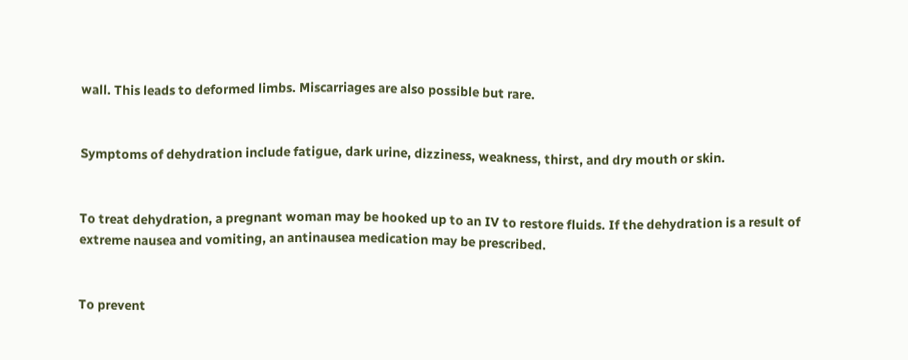wall. This leads to deformed limbs. Miscarriages are also possible but rare.


Symptoms of dehydration include fatigue, dark urine, dizziness, weakness, thirst, and dry mouth or skin.


To treat dehydration, a pregnant woman may be hooked up to an IV to restore fluids. If the dehydration is a result of extreme nausea and vomiting, an antinausea medication may be prescribed.


To prevent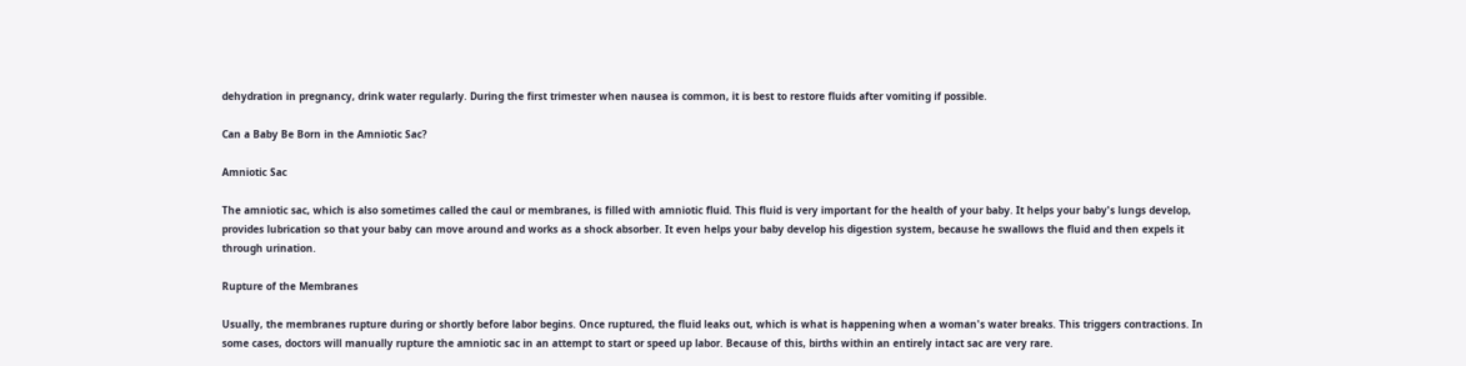dehydration in pregnancy, drink water regularly. During the first trimester when nausea is common, it is best to restore fluids after vomiting if possible.

Can a Baby Be Born in the Amniotic Sac?

Amniotic Sac

The amniotic sac, which is also sometimes called the caul or membranes, is filled with amniotic fluid. This fluid is very important for the health of your baby. It helps your baby's lungs develop, provides lubrication so that your baby can move around and works as a shock absorber. It even helps your baby develop his digestion system, because he swallows the fluid and then expels it through urination.

Rupture of the Membranes

Usually, the membranes rupture during or shortly before labor begins. Once ruptured, the fluid leaks out, which is what is happening when a woman's water breaks. This triggers contractions. In some cases, doctors will manually rupture the amniotic sac in an attempt to start or speed up labor. Because of this, births within an entirely intact sac are very rare.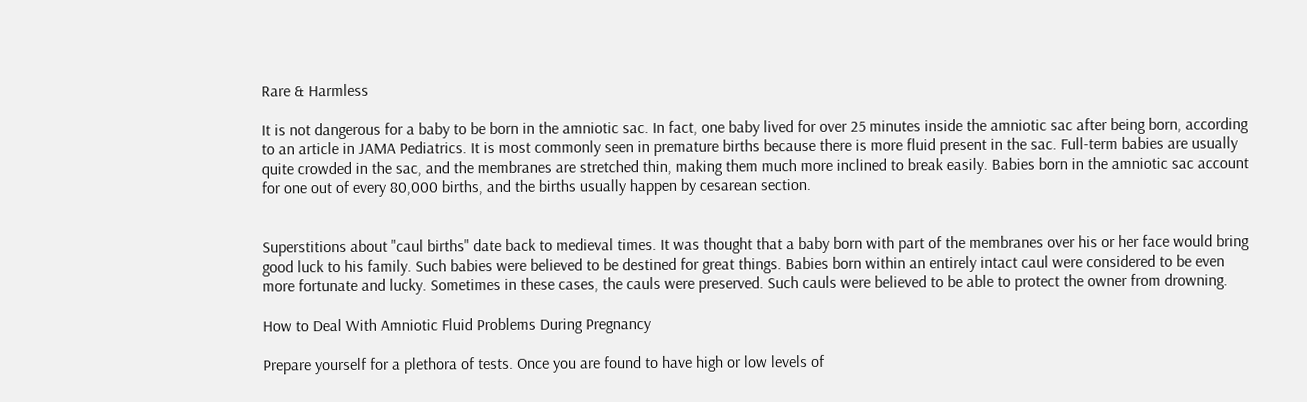Rare & Harmless

It is not dangerous for a baby to be born in the amniotic sac. In fact, one baby lived for over 25 minutes inside the amniotic sac after being born, according to an article in JAMA Pediatrics. It is most commonly seen in premature births because there is more fluid present in the sac. Full-term babies are usually quite crowded in the sac, and the membranes are stretched thin, making them much more inclined to break easily. Babies born in the amniotic sac account for one out of every 80,000 births, and the births usually happen by cesarean section.


Superstitions about "caul births" date back to medieval times. It was thought that a baby born with part of the membranes over his or her face would bring good luck to his family. Such babies were believed to be destined for great things. Babies born within an entirely intact caul were considered to be even more fortunate and lucky. Sometimes in these cases, the cauls were preserved. Such cauls were believed to be able to protect the owner from drowning.

How to Deal With Amniotic Fluid Problems During Pregnancy

Prepare yourself for a plethora of tests. Once you are found to have high or low levels of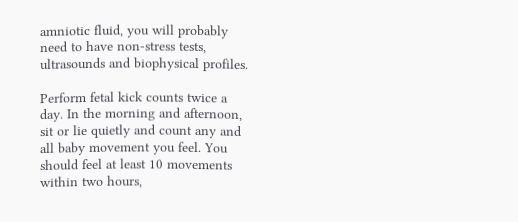amniotic fluid, you will probably need to have non-stress tests, ultrasounds and biophysical profiles.

Perform fetal kick counts twice a day. In the morning and afternoon, sit or lie quietly and count any and all baby movement you feel. You should feel at least 10 movements within two hours,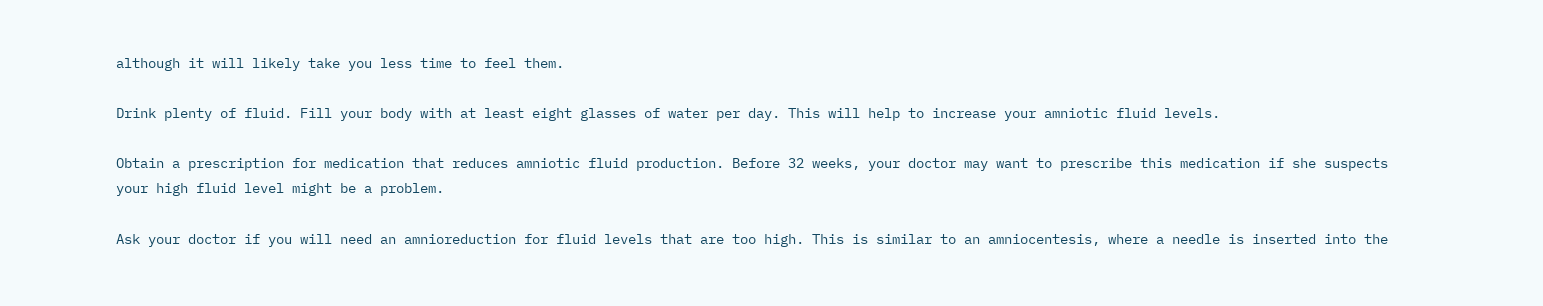although it will likely take you less time to feel them.

Drink plenty of fluid. Fill your body with at least eight glasses of water per day. This will help to increase your amniotic fluid levels.

Obtain a prescription for medication that reduces amniotic fluid production. Before 32 weeks, your doctor may want to prescribe this medication if she suspects your high fluid level might be a problem.

Ask your doctor if you will need an amnioreduction for fluid levels that are too high. This is similar to an amniocentesis, where a needle is inserted into the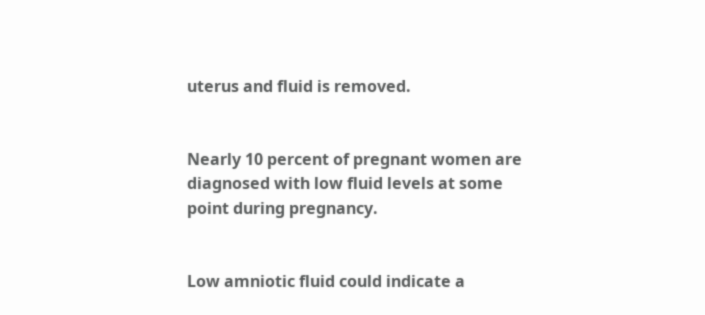uterus and fluid is removed.


Nearly 10 percent of pregnant women are diagnosed with low fluid levels at some point during pregnancy.


Low amniotic fluid could indicate a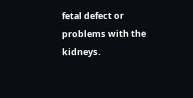fetal defect or problems with the kidneys.